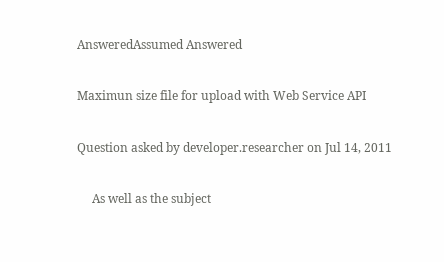AnsweredAssumed Answered

Maximun size file for upload with Web Service API

Question asked by developer.researcher on Jul 14, 2011

     As well as the subject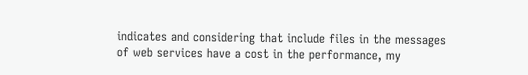indicates and considering that include files in the messages of web services have a cost in the performance, my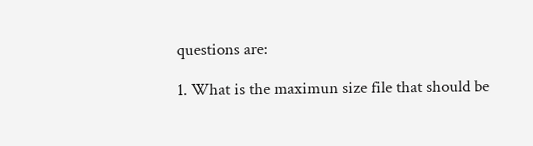questions are:

1. What is the maximun size file that should be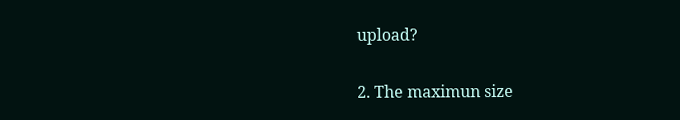upload?

2. The maximun size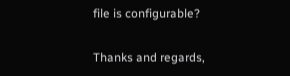file is configurable?

Thanks and regards,